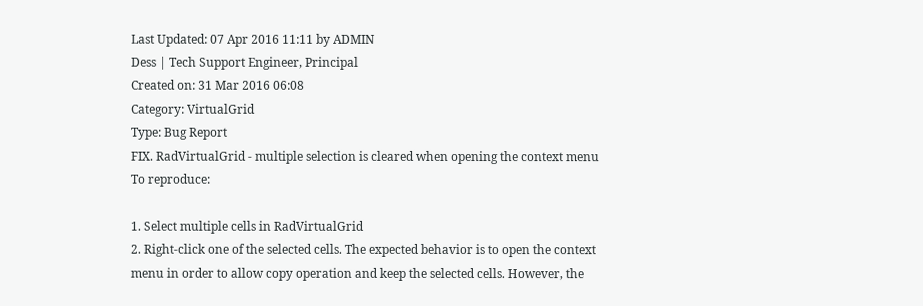Last Updated: 07 Apr 2016 11:11 by ADMIN
Dess | Tech Support Engineer, Principal
Created on: 31 Mar 2016 06:08
Category: VirtualGrid
Type: Bug Report
FIX. RadVirtualGrid - multiple selection is cleared when opening the context menu
To reproduce:

1. Select multiple cells in RadVirtualGrid
2. Right-click one of the selected cells. The expected behavior is to open the context menu in order to allow copy operation and keep the selected cells. However, the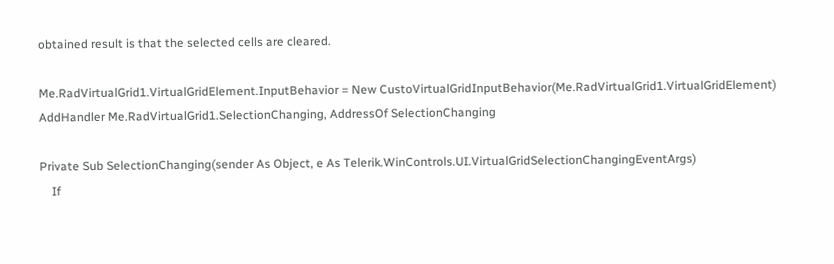obtained result is that the selected cells are cleared.

Me.RadVirtualGrid1.VirtualGridElement.InputBehavior = New CustoVirtualGridInputBehavior(Me.RadVirtualGrid1.VirtualGridElement)
AddHandler Me.RadVirtualGrid1.SelectionChanging, AddressOf SelectionChanging

Private Sub SelectionChanging(sender As Object, e As Telerik.WinControls.UI.VirtualGridSelectionChangingEventArgs)
    If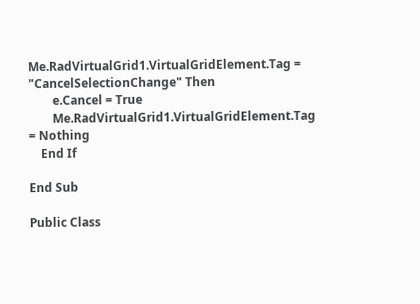Me.RadVirtualGrid1.VirtualGridElement.Tag = "CancelSelectionChange" Then
        e.Cancel = True
        Me.RadVirtualGrid1.VirtualGridElement.Tag = Nothing
    End If

End Sub

Public Class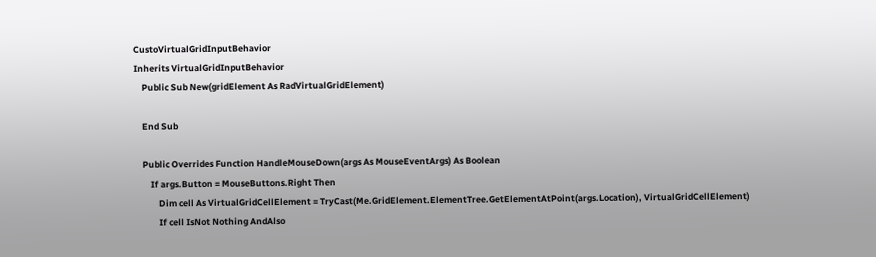CustoVirtualGridInputBehavior
Inherits VirtualGridInputBehavior
    Public Sub New(gridElement As RadVirtualGridElement)

    End Sub

    Public Overrides Function HandleMouseDown(args As MouseEventArgs) As Boolean
        If args.Button = MouseButtons.Right Then
            Dim cell As VirtualGridCellElement = TryCast(Me.GridElement.ElementTree.GetElementAtPoint(args.Location), VirtualGridCellElement)
            If cell IsNot Nothing AndAlso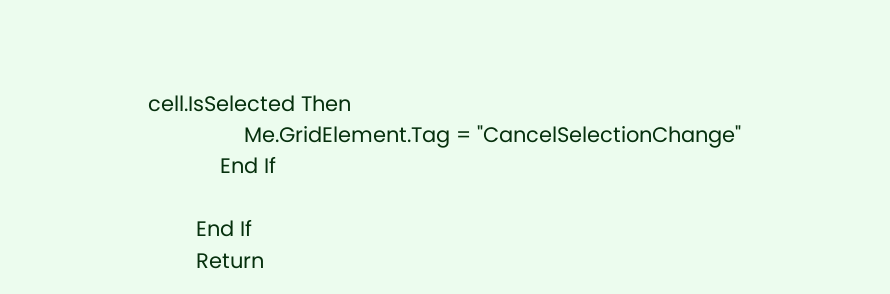cell.IsSelected Then
                Me.GridElement.Tag = "CancelSelectionChange"
            End If

        End If
        Return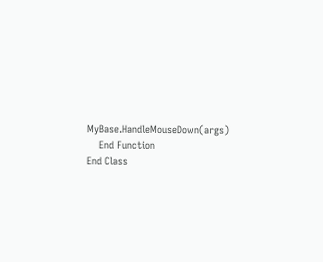MyBase.HandleMouseDown(args)
    End Function
End Class